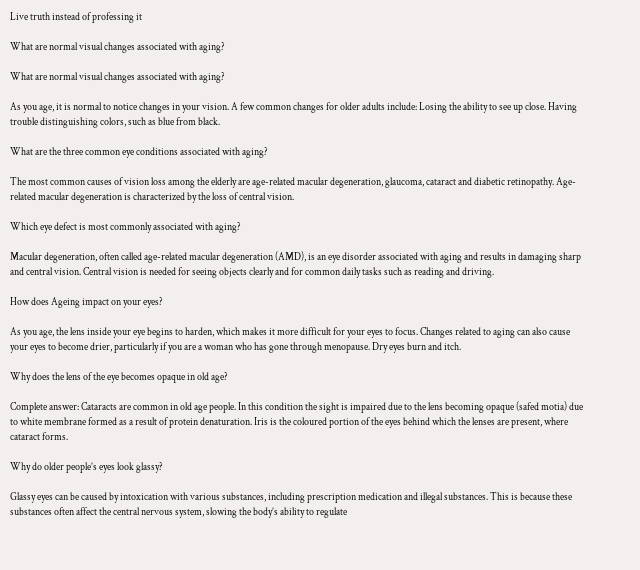Live truth instead of professing it

What are normal visual changes associated with aging?

What are normal visual changes associated with aging?

As you age, it is normal to notice changes in your vision. A few common changes for older adults include: Losing the ability to see up close. Having trouble distinguishing colors, such as blue from black.

What are the three common eye conditions associated with aging?

The most common causes of vision loss among the elderly are age-related macular degeneration, glaucoma, cataract and diabetic retinopathy. Age-related macular degeneration is characterized by the loss of central vision.

Which eye defect is most commonly associated with aging?

Macular degeneration, often called age-related macular degeneration (AMD), is an eye disorder associated with aging and results in damaging sharp and central vision. Central vision is needed for seeing objects clearly and for common daily tasks such as reading and driving.

How does Ageing impact on your eyes?

As you age, the lens inside your eye begins to harden, which makes it more difficult for your eyes to focus. Changes related to aging can also cause your eyes to become drier, particularly if you are a woman who has gone through menopause. Dry eyes burn and itch.

Why does the lens of the eye becomes opaque in old age?

Complete answer: Cataracts are common in old age people. In this condition the sight is impaired due to the lens becoming opaque (safed motia) due to white membrane formed as a result of protein denaturation. Iris is the coloured portion of the eyes behind which the lenses are present, where cataract forms.

Why do older people’s eyes look glassy?

Glassy eyes can be caused by intoxication with various substances, including prescription medication and illegal substances. This is because these substances often affect the central nervous system, slowing the body’s ability to regulate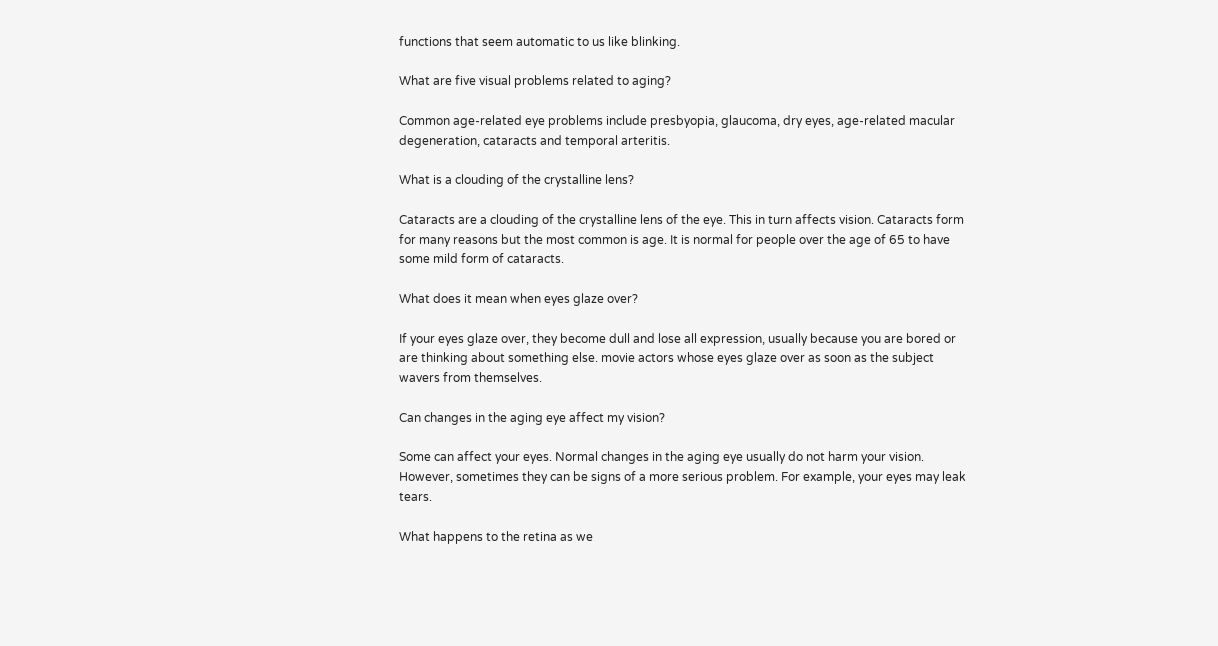functions that seem automatic to us like blinking.

What are five visual problems related to aging?

Common age-related eye problems include presbyopia, glaucoma, dry eyes, age-related macular degeneration, cataracts and temporal arteritis.

What is a clouding of the crystalline lens?

Cataracts are a clouding of the crystalline lens of the eye. This in turn affects vision. Cataracts form for many reasons but the most common is age. It is normal for people over the age of 65 to have some mild form of cataracts.

What does it mean when eyes glaze over?

If your eyes glaze over, they become dull and lose all expression, usually because you are bored or are thinking about something else. movie actors whose eyes glaze over as soon as the subject wavers from themselves.

Can changes in the aging eye affect my vision?

Some can affect your eyes. Normal changes in the aging eye usually do not harm your vision. However, sometimes they can be signs of a more serious problem. For example, your eyes may leak tears.

What happens to the retina as we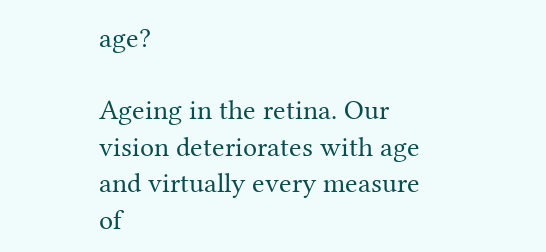age?

Ageing in the retina. Our vision deteriorates with age and virtually every measure of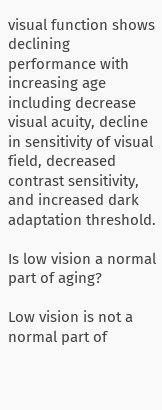visual function shows declining performance with increasing age including decrease visual acuity, decline in sensitivity of visual field, decreased contrast sensitivity, and increased dark adaptation threshold.

Is low vision a normal part of aging?

Low vision is not a normal part of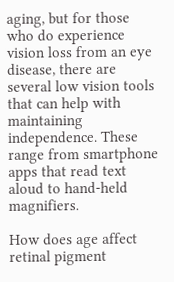aging, but for those who do experience vision loss from an eye disease, there are several low vision tools that can help with maintaining independence. These range from smartphone apps that read text aloud to hand-held magnifiers.

How does age affect retinal pigment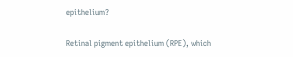epithelium?

Retinal pigment epithelium (RPE), which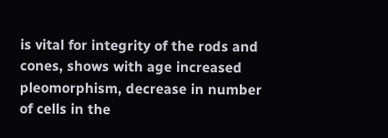is vital for integrity of the rods and cones, shows with age increased pleomorphism, decrease in number of cells in the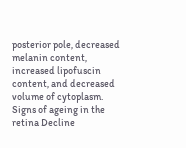posterior pole, decreased melanin content, increased lipofuscin content, and decreased volume of cytoplasm. Signs of ageing in the retina Decline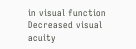in visual function Decreased visual acuity